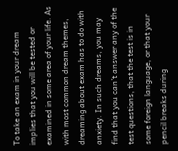To take an exam in your dream implies that you will be tested or examined in some area of your life. As with most common dream themes, dreaming about exam has to do with anxiety. In such dreams, you may find that you can’t answer any of the test questions, that the test is in some foreign language, or that your pencil breaks during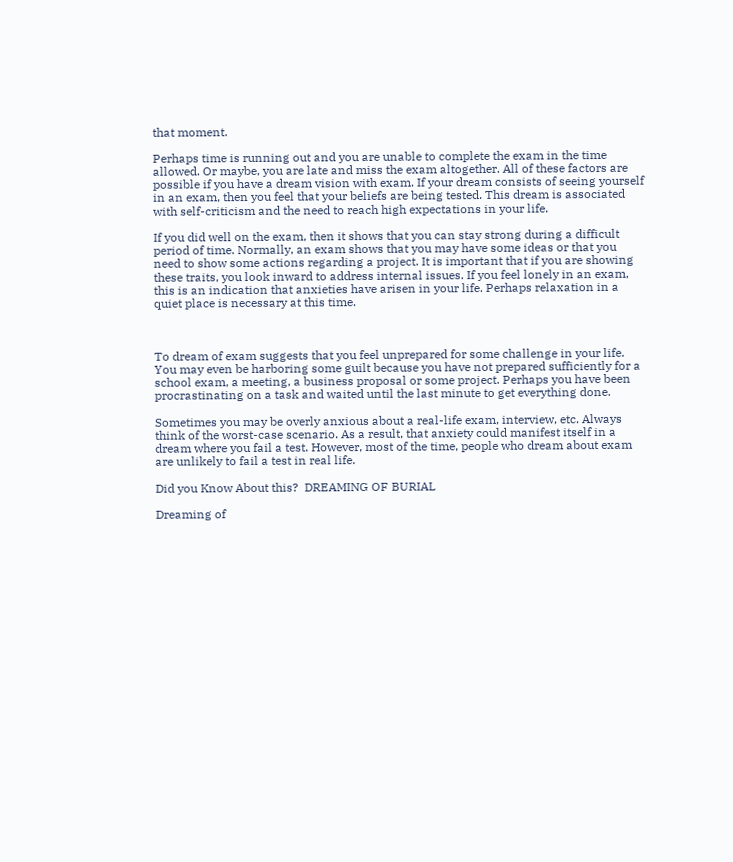that moment.

Perhaps time is running out and you are unable to complete the exam in the time allowed. Or maybe, you are late and miss the exam altogether. All of these factors are possible if you have a dream vision with exam. If your dream consists of seeing yourself in an exam, then you feel that your beliefs are being tested. This dream is associated with self-criticism and the need to reach high expectations in your life.

If you did well on the exam, then it shows that you can stay strong during a difficult period of time. Normally, an exam shows that you may have some ideas or that you need to show some actions regarding a project. It is important that if you are showing these traits, you look inward to address internal issues. If you feel lonely in an exam, this is an indication that anxieties have arisen in your life. Perhaps relaxation in a quiet place is necessary at this time.



To dream of exam suggests that you feel unprepared for some challenge in your life. You may even be harboring some guilt because you have not prepared sufficiently for a school exam, a meeting, a business proposal or some project. Perhaps you have been procrastinating on a task and waited until the last minute to get everything done.

Sometimes you may be overly anxious about a real-life exam, interview, etc. Always think of the worst-case scenario. As a result, that anxiety could manifest itself in a dream where you fail a test. However, most of the time, people who dream about exam are unlikely to fail a test in real life.

Did you Know About this?  DREAMING OF BURIAL

Dreaming of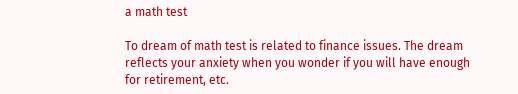a math test

To dream of math test is related to finance issues. The dream reflects your anxiety when you wonder if you will have enough for retirement, etc.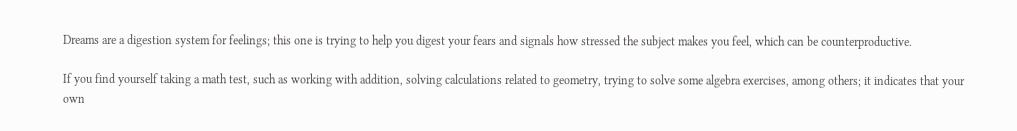Dreams are a digestion system for feelings; this one is trying to help you digest your fears and signals how stressed the subject makes you feel, which can be counterproductive.

If you find yourself taking a math test, such as working with addition, solving calculations related to geometry, trying to solve some algebra exercises, among others; it indicates that your own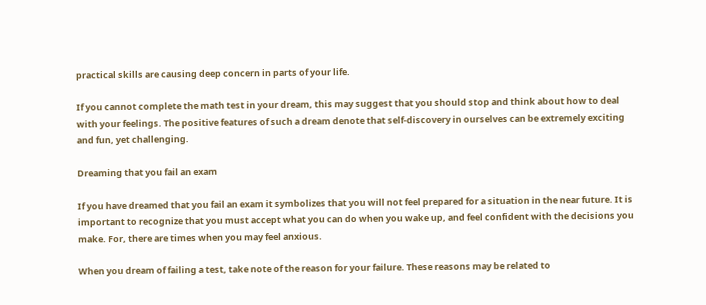practical skills are causing deep concern in parts of your life.

If you cannot complete the math test in your dream, this may suggest that you should stop and think about how to deal with your feelings. The positive features of such a dream denote that self-discovery in ourselves can be extremely exciting and fun, yet challenging.

Dreaming that you fail an exam

If you have dreamed that you fail an exam it symbolizes that you will not feel prepared for a situation in the near future. It is important to recognize that you must accept what you can do when you wake up, and feel confident with the decisions you make. For, there are times when you may feel anxious.

When you dream of failing a test, take note of the reason for your failure. These reasons may be related to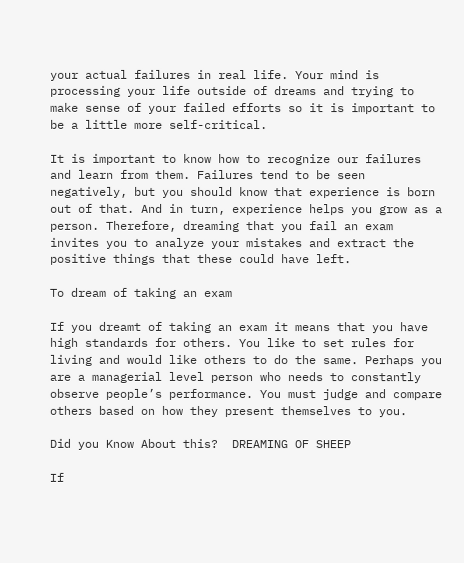your actual failures in real life. Your mind is processing your life outside of dreams and trying to make sense of your failed efforts so it is important to be a little more self-critical.

It is important to know how to recognize our failures and learn from them. Failures tend to be seen negatively, but you should know that experience is born out of that. And in turn, experience helps you grow as a person. Therefore, dreaming that you fail an exam invites you to analyze your mistakes and extract the positive things that these could have left.

To dream of taking an exam

If you dreamt of taking an exam it means that you have high standards for others. You like to set rules for living and would like others to do the same. Perhaps you are a managerial level person who needs to constantly observe people’s performance. You must judge and compare others based on how they present themselves to you.

Did you Know About this?  DREAMING OF SHEEP

If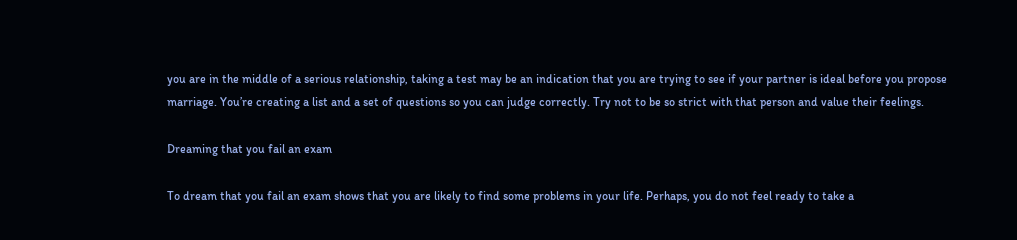you are in the middle of a serious relationship, taking a test may be an indication that you are trying to see if your partner is ideal before you propose marriage. You’re creating a list and a set of questions so you can judge correctly. Try not to be so strict with that person and value their feelings.

Dreaming that you fail an exam

To dream that you fail an exam shows that you are likely to find some problems in your life. Perhaps, you do not feel ready to take a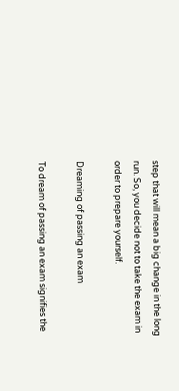step that will mean a big change in the long run. So, you decide not to take the exam in order to prepare yourself.

Dreaming of passing an exam

To dream of passing an exam signifies the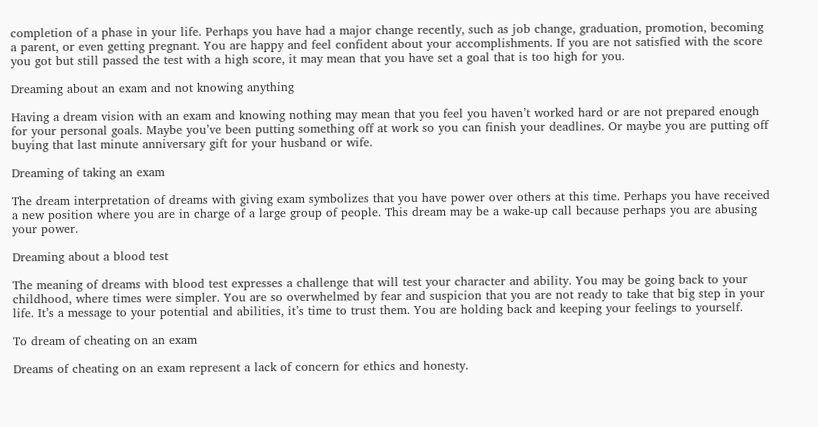completion of a phase in your life. Perhaps you have had a major change recently, such as job change, graduation, promotion, becoming a parent, or even getting pregnant. You are happy and feel confident about your accomplishments. If you are not satisfied with the score you got but still passed the test with a high score, it may mean that you have set a goal that is too high for you.

Dreaming about an exam and not knowing anything

Having a dream vision with an exam and knowing nothing may mean that you feel you haven’t worked hard or are not prepared enough for your personal goals. Maybe you’ve been putting something off at work so you can finish your deadlines. Or maybe you are putting off buying that last minute anniversary gift for your husband or wife.

Dreaming of taking an exam

The dream interpretation of dreams with giving exam symbolizes that you have power over others at this time. Perhaps you have received a new position where you are in charge of a large group of people. This dream may be a wake-up call because perhaps you are abusing your power.

Dreaming about a blood test

The meaning of dreams with blood test expresses a challenge that will test your character and ability. You may be going back to your childhood, where times were simpler. You are so overwhelmed by fear and suspicion that you are not ready to take that big step in your life. It’s a message to your potential and abilities, it’s time to trust them. You are holding back and keeping your feelings to yourself.

To dream of cheating on an exam

Dreams of cheating on an exam represent a lack of concern for ethics and honesty.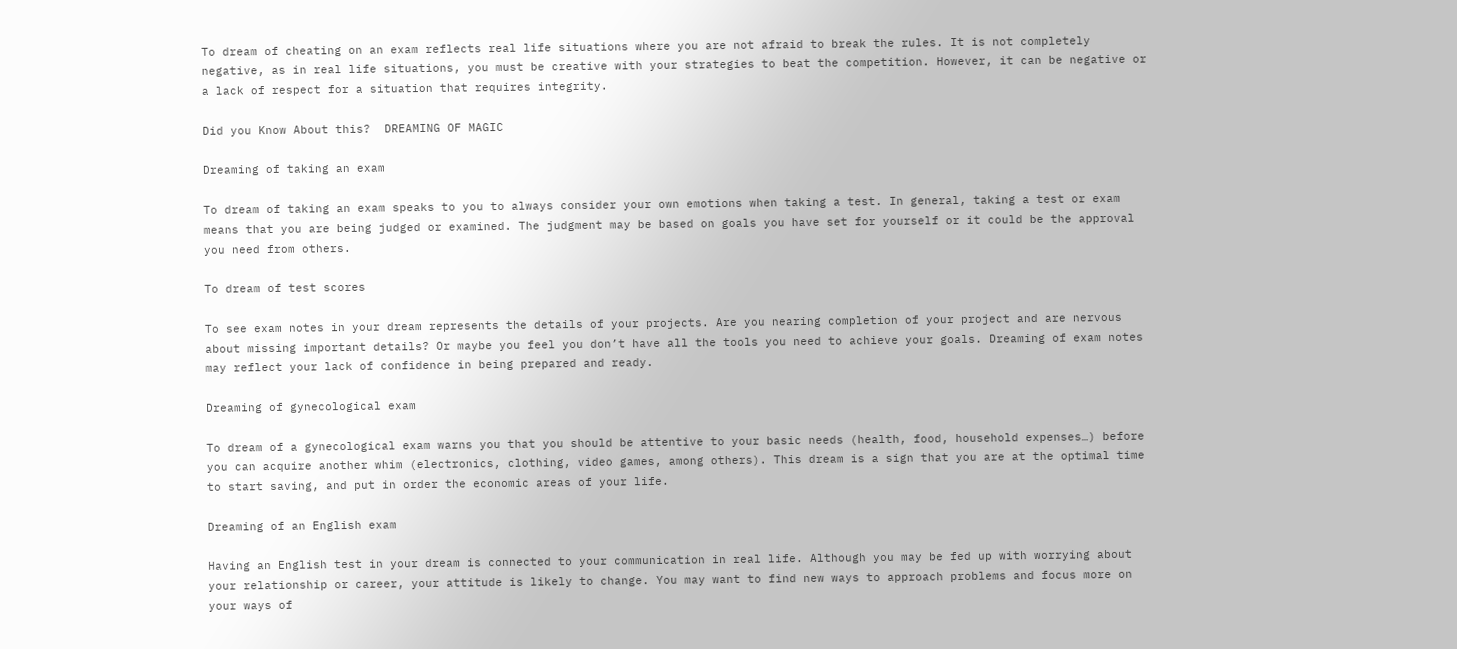To dream of cheating on an exam reflects real life situations where you are not afraid to break the rules. It is not completely negative, as in real life situations, you must be creative with your strategies to beat the competition. However, it can be negative or a lack of respect for a situation that requires integrity.

Did you Know About this?  DREAMING OF MAGIC

Dreaming of taking an exam

To dream of taking an exam speaks to you to always consider your own emotions when taking a test. In general, taking a test or exam means that you are being judged or examined. The judgment may be based on goals you have set for yourself or it could be the approval you need from others.

To dream of test scores

To see exam notes in your dream represents the details of your projects. Are you nearing completion of your project and are nervous about missing important details? Or maybe you feel you don’t have all the tools you need to achieve your goals. Dreaming of exam notes may reflect your lack of confidence in being prepared and ready.

Dreaming of gynecological exam

To dream of a gynecological exam warns you that you should be attentive to your basic needs (health, food, household expenses…) before you can acquire another whim (electronics, clothing, video games, among others). This dream is a sign that you are at the optimal time to start saving, and put in order the economic areas of your life.

Dreaming of an English exam

Having an English test in your dream is connected to your communication in real life. Although you may be fed up with worrying about your relationship or career, your attitude is likely to change. You may want to find new ways to approach problems and focus more on your ways of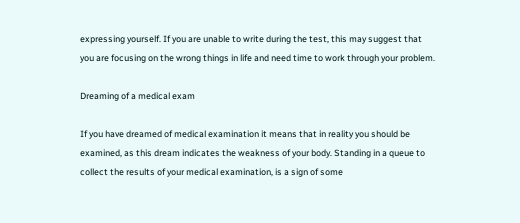expressing yourself. If you are unable to write during the test, this may suggest that you are focusing on the wrong things in life and need time to work through your problem.

Dreaming of a medical exam

If you have dreamed of medical examination it means that in reality you should be examined, as this dream indicates the weakness of your body. Standing in a queue to collect the results of your medical examination, is a sign of some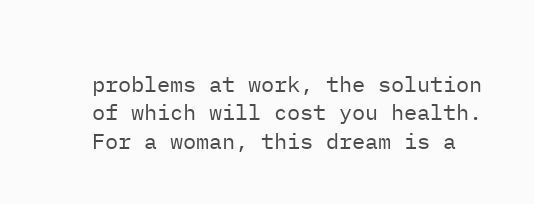problems at work, the solution of which will cost you health. For a woman, this dream is a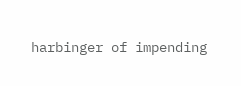harbinger of impending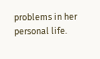problems in her personal life.